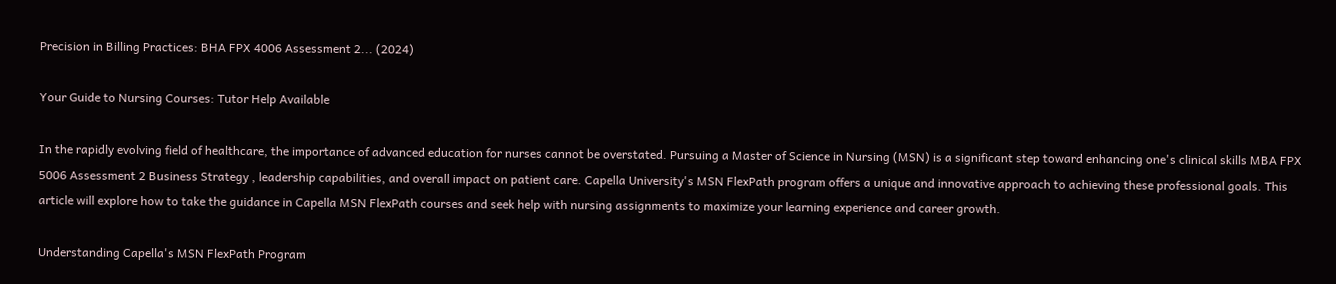Precision in Billing Practices: BHA FPX 4006 Assessment 2... (2024)

Your Guide to Nursing Courses: Tutor Help Available

In the rapidly evolving field of healthcare, the importance of advanced education for nurses cannot be overstated. Pursuing a Master of Science in Nursing (MSN) is a significant step toward enhancing one's clinical skills MBA FPX 5006 Assessment 2 Business Strategy , leadership capabilities, and overall impact on patient care. Capella University's MSN FlexPath program offers a unique and innovative approach to achieving these professional goals. This article will explore how to take the guidance in Capella MSN FlexPath courses and seek help with nursing assignments to maximize your learning experience and career growth.

Understanding Capella's MSN FlexPath Program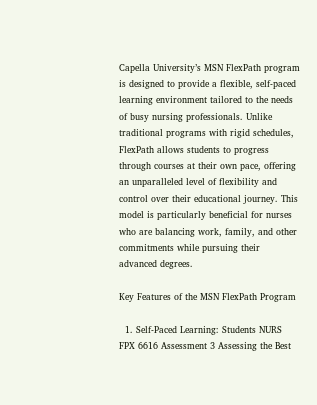Capella University’s MSN FlexPath program is designed to provide a flexible, self-paced learning environment tailored to the needs of busy nursing professionals. Unlike traditional programs with rigid schedules, FlexPath allows students to progress through courses at their own pace, offering an unparalleled level of flexibility and control over their educational journey. This model is particularly beneficial for nurses who are balancing work, family, and other commitments while pursuing their advanced degrees.

Key Features of the MSN FlexPath Program

  1. Self-Paced Learning: Students NURS FPX 6616 Assessment 3 Assessing the Best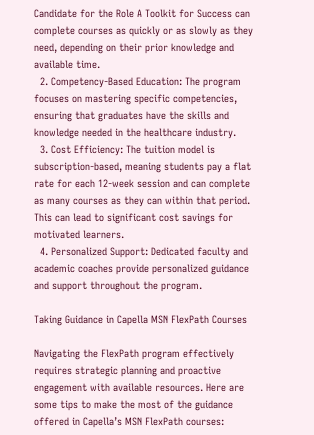Candidate for the Role A Toolkit for Success can complete courses as quickly or as slowly as they need, depending on their prior knowledge and available time.
  2. Competency-Based Education: The program focuses on mastering specific competencies, ensuring that graduates have the skills and knowledge needed in the healthcare industry.
  3. Cost Efficiency: The tuition model is subscription-based, meaning students pay a flat rate for each 12-week session and can complete as many courses as they can within that period. This can lead to significant cost savings for motivated learners.
  4. Personalized Support: Dedicated faculty and academic coaches provide personalized guidance and support throughout the program.

Taking Guidance in Capella MSN FlexPath Courses

Navigating the FlexPath program effectively requires strategic planning and proactive engagement with available resources. Here are some tips to make the most of the guidance offered in Capella’s MSN FlexPath courses: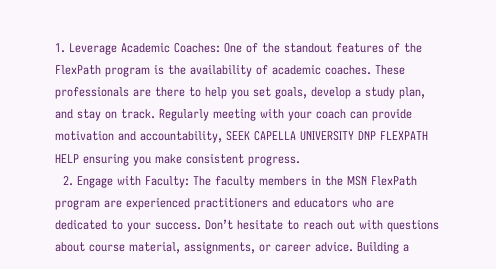1. Leverage Academic Coaches: One of the standout features of the FlexPath program is the availability of academic coaches. These professionals are there to help you set goals, develop a study plan, and stay on track. Regularly meeting with your coach can provide motivation and accountability, SEEK CAPELLA UNIVERSITY DNP FLEXPATH HELP ensuring you make consistent progress.
  2. Engage with Faculty: The faculty members in the MSN FlexPath program are experienced practitioners and educators who are dedicated to your success. Don’t hesitate to reach out with questions about course material, assignments, or career advice. Building a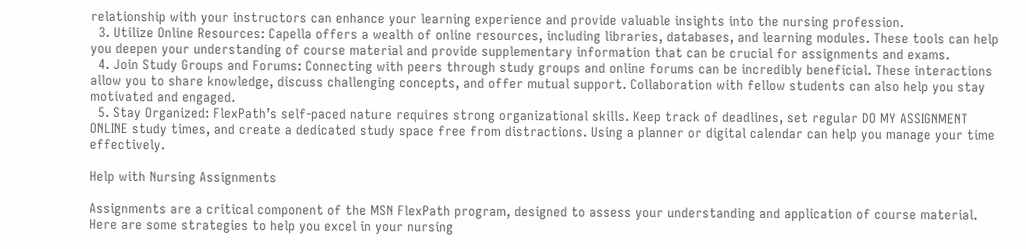relationship with your instructors can enhance your learning experience and provide valuable insights into the nursing profession.
  3. Utilize Online Resources: Capella offers a wealth of online resources, including libraries, databases, and learning modules. These tools can help you deepen your understanding of course material and provide supplementary information that can be crucial for assignments and exams.
  4. Join Study Groups and Forums: Connecting with peers through study groups and online forums can be incredibly beneficial. These interactions allow you to share knowledge, discuss challenging concepts, and offer mutual support. Collaboration with fellow students can also help you stay motivated and engaged.
  5. Stay Organized: FlexPath’s self-paced nature requires strong organizational skills. Keep track of deadlines, set regular DO MY ASSIGNMENT ONLINE study times, and create a dedicated study space free from distractions. Using a planner or digital calendar can help you manage your time effectively.

Help with Nursing Assignments

Assignments are a critical component of the MSN FlexPath program, designed to assess your understanding and application of course material. Here are some strategies to help you excel in your nursing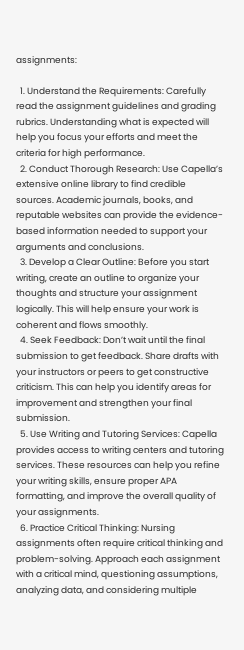assignments:

  1. Understand the Requirements: Carefully read the assignment guidelines and grading rubrics. Understanding what is expected will help you focus your efforts and meet the criteria for high performance.
  2. Conduct Thorough Research: Use Capella’s extensive online library to find credible sources. Academic journals, books, and reputable websites can provide the evidence-based information needed to support your arguments and conclusions.
  3. Develop a Clear Outline: Before you start writing, create an outline to organize your thoughts and structure your assignment logically. This will help ensure your work is coherent and flows smoothly.
  4. Seek Feedback: Don’t wait until the final submission to get feedback. Share drafts with your instructors or peers to get constructive criticism. This can help you identify areas for improvement and strengthen your final submission.
  5. Use Writing and Tutoring Services: Capella provides access to writing centers and tutoring services. These resources can help you refine your writing skills, ensure proper APA formatting, and improve the overall quality of your assignments.
  6. Practice Critical Thinking: Nursing assignments often require critical thinking and problem-solving. Approach each assignment with a critical mind, questioning assumptions, analyzing data, and considering multiple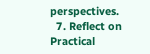perspectives.
  7. Reflect on Practical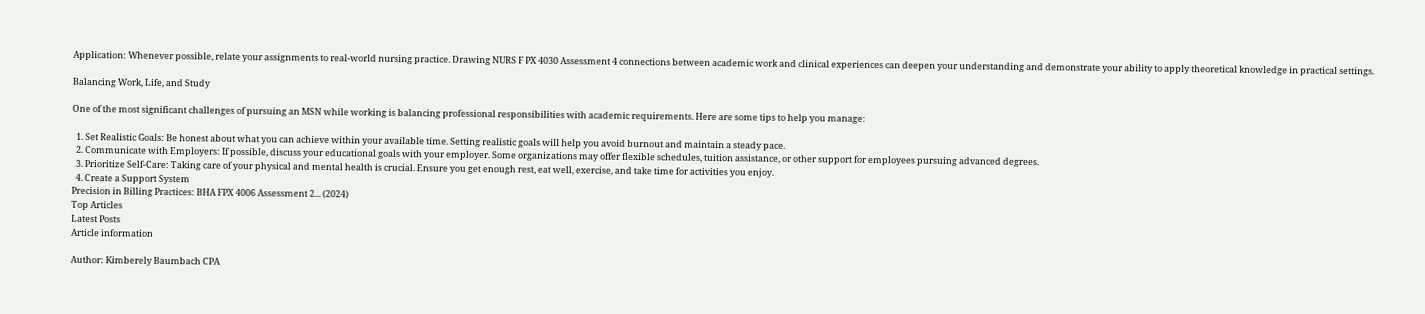Application: Whenever possible, relate your assignments to real-world nursing practice. Drawing NURS F PX 4030 Assessment 4 connections between academic work and clinical experiences can deepen your understanding and demonstrate your ability to apply theoretical knowledge in practical settings.

Balancing Work, Life, and Study

One of the most significant challenges of pursuing an MSN while working is balancing professional responsibilities with academic requirements. Here are some tips to help you manage:

  1. Set Realistic Goals: Be honest about what you can achieve within your available time. Setting realistic goals will help you avoid burnout and maintain a steady pace.
  2. Communicate with Employers: If possible, discuss your educational goals with your employer. Some organizations may offer flexible schedules, tuition assistance, or other support for employees pursuing advanced degrees.
  3. Prioritize Self-Care: Taking care of your physical and mental health is crucial. Ensure you get enough rest, eat well, exercise, and take time for activities you enjoy.
  4. Create a Support System
Precision in Billing Practices: BHA FPX 4006 Assessment 2... (2024)
Top Articles
Latest Posts
Article information

Author: Kimberely Baumbach CPA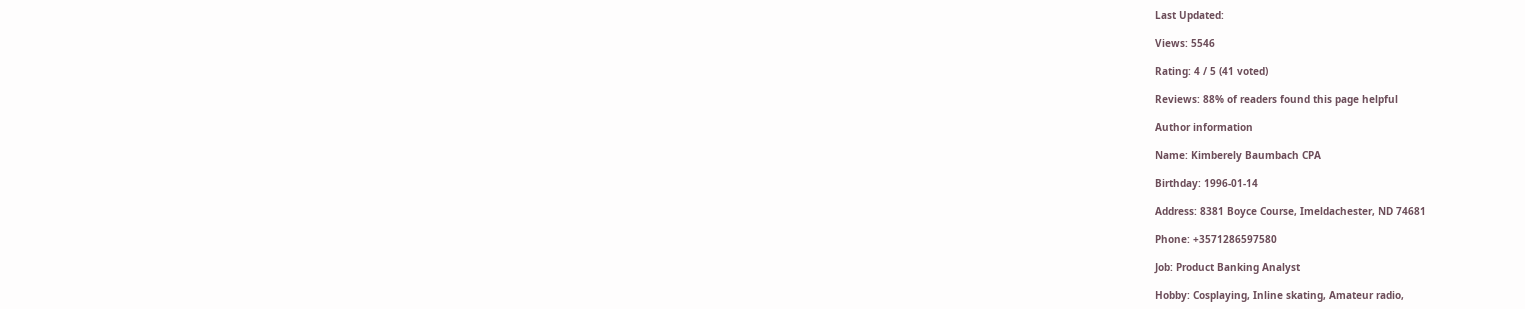Last Updated:

Views: 5546

Rating: 4 / 5 (41 voted)

Reviews: 88% of readers found this page helpful

Author information

Name: Kimberely Baumbach CPA

Birthday: 1996-01-14

Address: 8381 Boyce Course, Imeldachester, ND 74681

Phone: +3571286597580

Job: Product Banking Analyst

Hobby: Cosplaying, Inline skating, Amateur radio,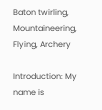Baton twirling, Mountaineering, Flying, Archery

Introduction: My name is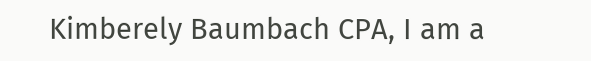Kimberely Baumbach CPA, I am a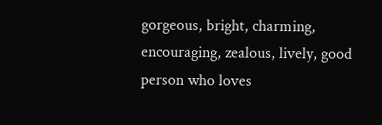gorgeous, bright, charming, encouraging, zealous, lively, good person who loves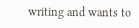writing and wants to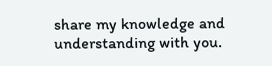share my knowledge and understanding with you.